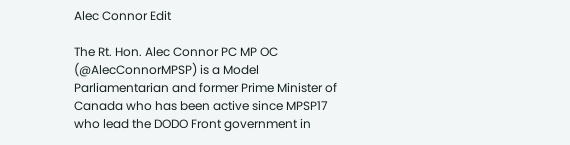Alec Connor Edit

The Rt. Hon. Alec Connor PC MP OC (@AlecConnorMPSP) is a Model Parliamentarian and former Prime Minister of Canada who has been active since MPSP17 who lead the DODO Front government in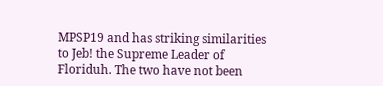MPSP19 and has striking similarities to Jeb! the Supreme Leader of Floriduh. The two have not been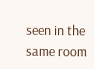seen in the same room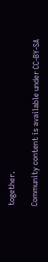together.

Community content is available under CC-BY-SA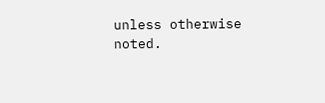unless otherwise noted.